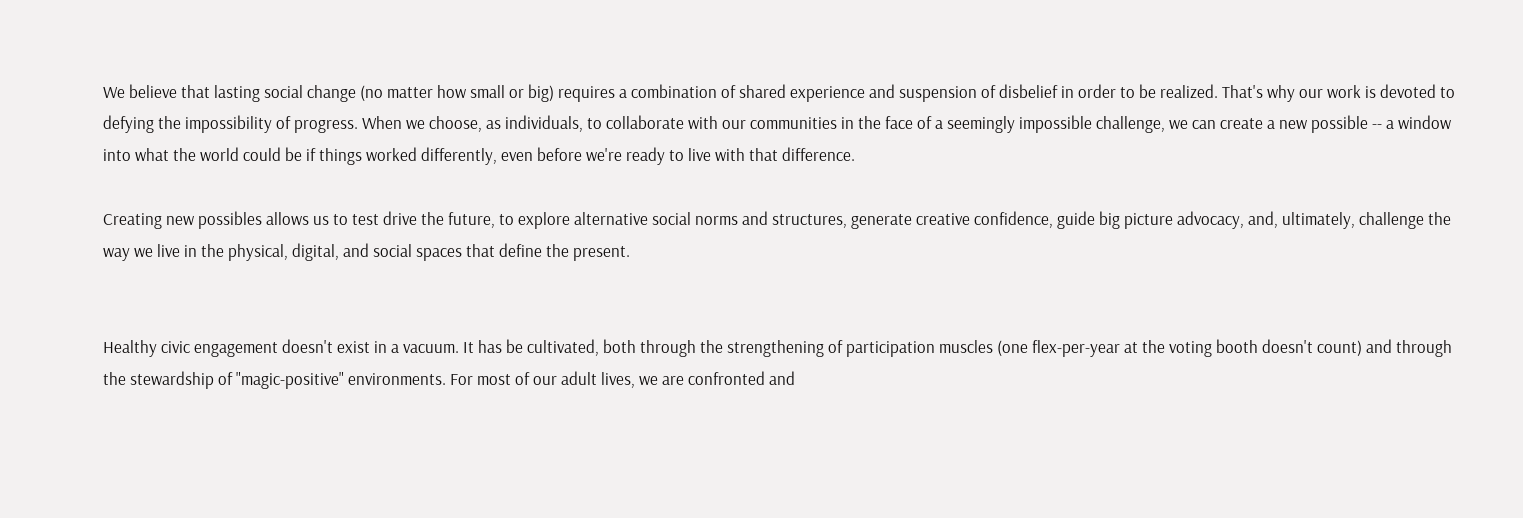We believe that lasting social change (no matter how small or big) requires a combination of shared experience and suspension of disbelief in order to be realized. That's why our work is devoted to defying the impossibility of progress. When we choose, as individuals, to collaborate with our communities in the face of a seemingly impossible challenge, we can create a new possible -- a window into what the world could be if things worked differently, even before we're ready to live with that difference.

Creating new possibles allows us to test drive the future, to explore alternative social norms and structures, generate creative confidence, guide big picture advocacy, and, ultimately, challenge the way we live in the physical, digital, and social spaces that define the present.


Healthy civic engagement doesn't exist in a vacuum. It has be cultivated, both through the strengthening of participation muscles (one flex-per-year at the voting booth doesn't count) and through the stewardship of "magic-positive" environments. For most of our adult lives, we are confronted and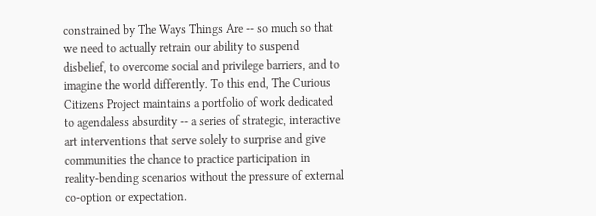constrained by The Ways Things Are -- so much so that we need to actually retrain our ability to suspend disbelief, to overcome social and privilege barriers, and to imagine the world differently. To this end, The Curious Citizens Project maintains a portfolio of work dedicated to agendaless absurdity -- a series of strategic, interactive art interventions that serve solely to surprise and give communities the chance to practice participation in reality-bending scenarios without the pressure of external co-option or expectation.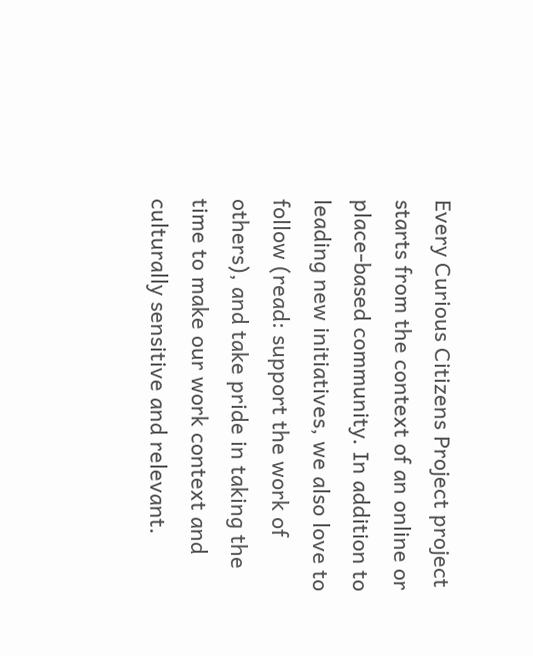Every Curious Citizens Project project starts from the context of an online or place-based community. In addition to leading new initiatives, we also love to follow (read: support the work of others), and take pride in taking the time to make our work context and culturally sensitive and relevant.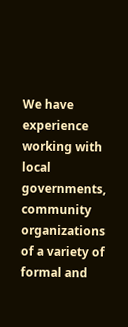We have experience working with local governments, community organizations of a variety of formal and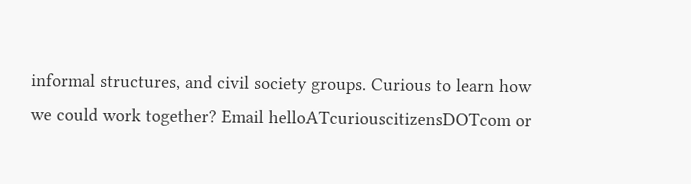informal structures, and civil society groups. Curious to learn how we could work together? Email helloATcuriouscitizensDOTcom or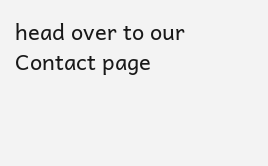head over to our Contact page